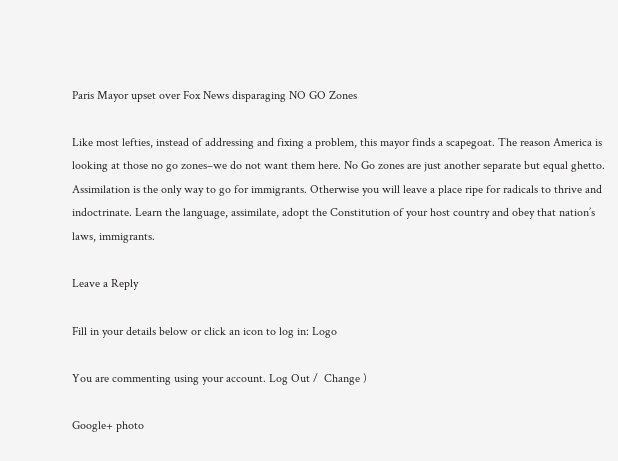Paris Mayor upset over Fox News disparaging NO GO Zones

Like most lefties, instead of addressing and fixing a problem, this mayor finds a scapegoat. The reason America is looking at those no go zones–we do not want them here. No Go zones are just another separate but equal ghetto. Assimilation is the only way to go for immigrants. Otherwise you will leave a place ripe for radicals to thrive and indoctrinate. Learn the language, assimilate, adopt the Constitution of your host country and obey that nation’s laws, immigrants.

Leave a Reply

Fill in your details below or click an icon to log in: Logo

You are commenting using your account. Log Out /  Change )

Google+ photo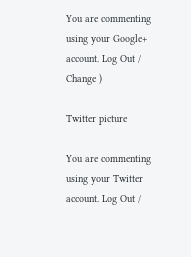You are commenting using your Google+ account. Log Out /  Change )

Twitter picture

You are commenting using your Twitter account. Log Out /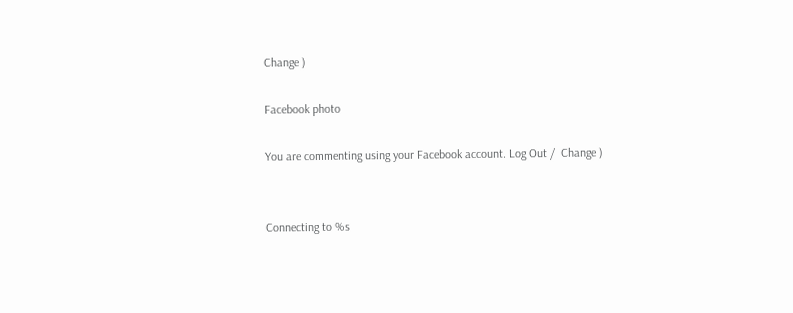Change )

Facebook photo

You are commenting using your Facebook account. Log Out /  Change )


Connecting to %s